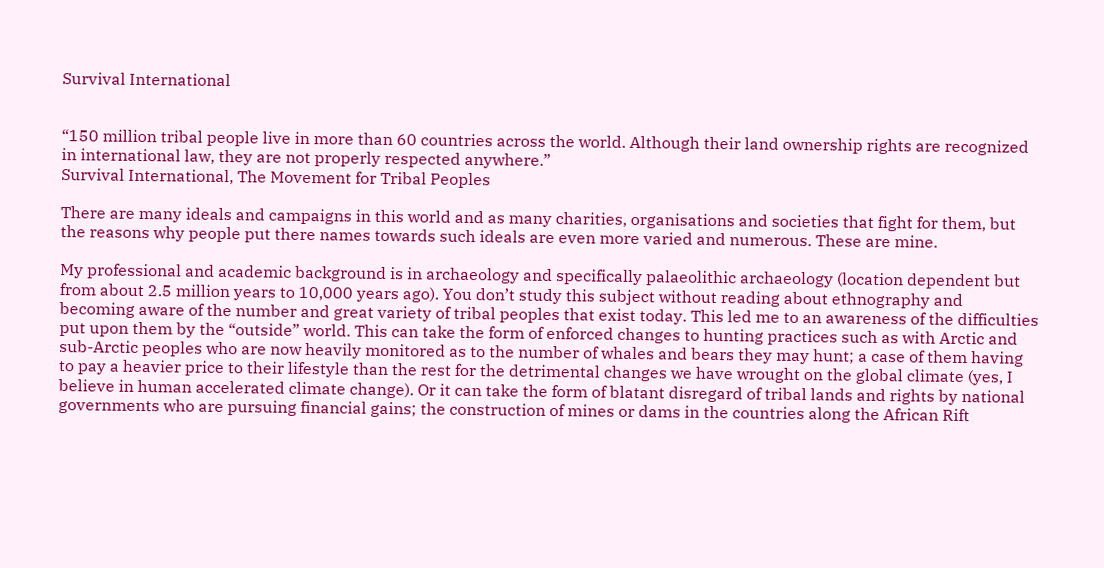Survival International


“150 million tribal people live in more than 60 countries across the world. Although their land ownership rights are recognized in international law, they are not properly respected anywhere.”
Survival International, The Movement for Tribal Peoples

There are many ideals and campaigns in this world and as many charities, organisations and societies that fight for them, but the reasons why people put there names towards such ideals are even more varied and numerous. These are mine.

My professional and academic background is in archaeology and specifically palaeolithic archaeology (location dependent but from about 2.5 million years to 10,000 years ago). You don’t study this subject without reading about ethnography and becoming aware of the number and great variety of tribal peoples that exist today. This led me to an awareness of the difficulties put upon them by the “outside” world. This can take the form of enforced changes to hunting practices such as with Arctic and sub-Arctic peoples who are now heavily monitored as to the number of whales and bears they may hunt; a case of them having to pay a heavier price to their lifestyle than the rest for the detrimental changes we have wrought on the global climate (yes, I believe in human accelerated climate change). Or it can take the form of blatant disregard of tribal lands and rights by national governments who are pursuing financial gains; the construction of mines or dams in the countries along the African Rift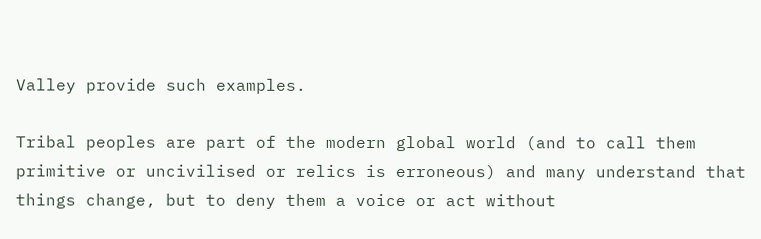Valley provide such examples.

Tribal peoples are part of the modern global world (and to call them primitive or uncivilised or relics is erroneous) and many understand that things change, but to deny them a voice or act without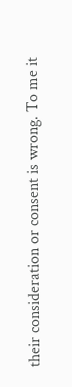their consideration or consent is wrong. To me it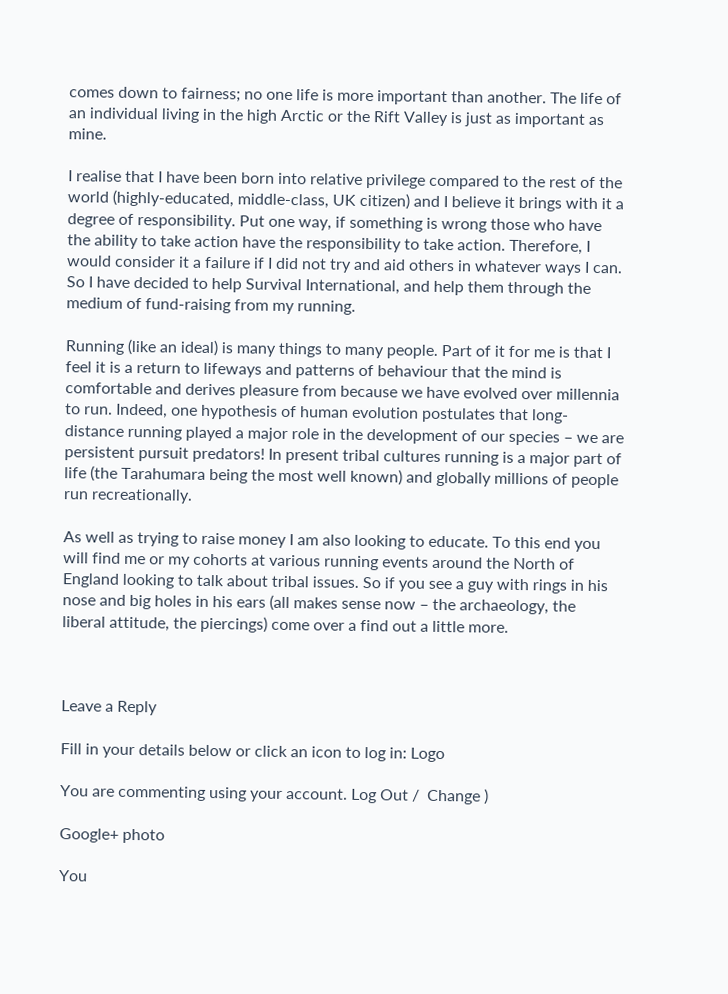comes down to fairness; no one life is more important than another. The life of an individual living in the high Arctic or the Rift Valley is just as important as mine.

I realise that I have been born into relative privilege compared to the rest of the world (highly-educated, middle-class, UK citizen) and I believe it brings with it a degree of responsibility. Put one way, if something is wrong those who have the ability to take action have the responsibility to take action. Therefore, I would consider it a failure if I did not try and aid others in whatever ways I can. So I have decided to help Survival International, and help them through the medium of fund-raising from my running.

Running (like an ideal) is many things to many people. Part of it for me is that I feel it is a return to lifeways and patterns of behaviour that the mind is comfortable and derives pleasure from because we have evolved over millennia to run. Indeed, one hypothesis of human evolution postulates that long-distance running played a major role in the development of our species – we are persistent pursuit predators! In present tribal cultures running is a major part of life (the Tarahumara being the most well known) and globally millions of people run recreationally.

As well as trying to raise money I am also looking to educate. To this end you will find me or my cohorts at various running events around the North of England looking to talk about tribal issues. So if you see a guy with rings in his nose and big holes in his ears (all makes sense now – the archaeology, the liberal attitude, the piercings) come over a find out a little more.



Leave a Reply

Fill in your details below or click an icon to log in: Logo

You are commenting using your account. Log Out /  Change )

Google+ photo

You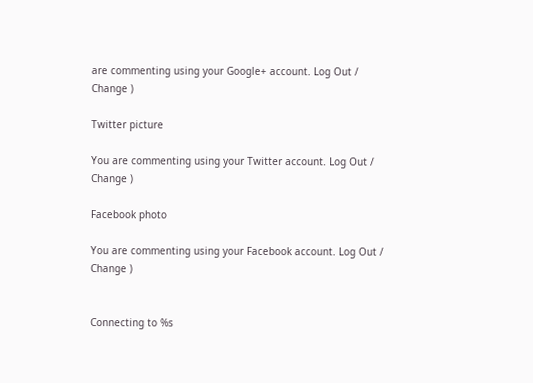are commenting using your Google+ account. Log Out /  Change )

Twitter picture

You are commenting using your Twitter account. Log Out /  Change )

Facebook photo

You are commenting using your Facebook account. Log Out /  Change )


Connecting to %s